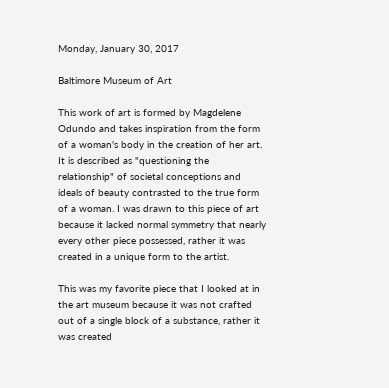Monday, January 30, 2017

Baltimore Museum of Art

This work of art is formed by Magdelene Odundo and takes inspiration from the form of a woman's body in the creation of her art. It is described as "questioning the relationship" of societal conceptions and ideals of beauty contrasted to the true form of a woman. I was drawn to this piece of art because it lacked normal symmetry that nearly every other piece possessed, rather it was created in a unique form to the artist.

This was my favorite piece that I looked at in the art museum because it was not crafted out of a single block of a substance, rather it was created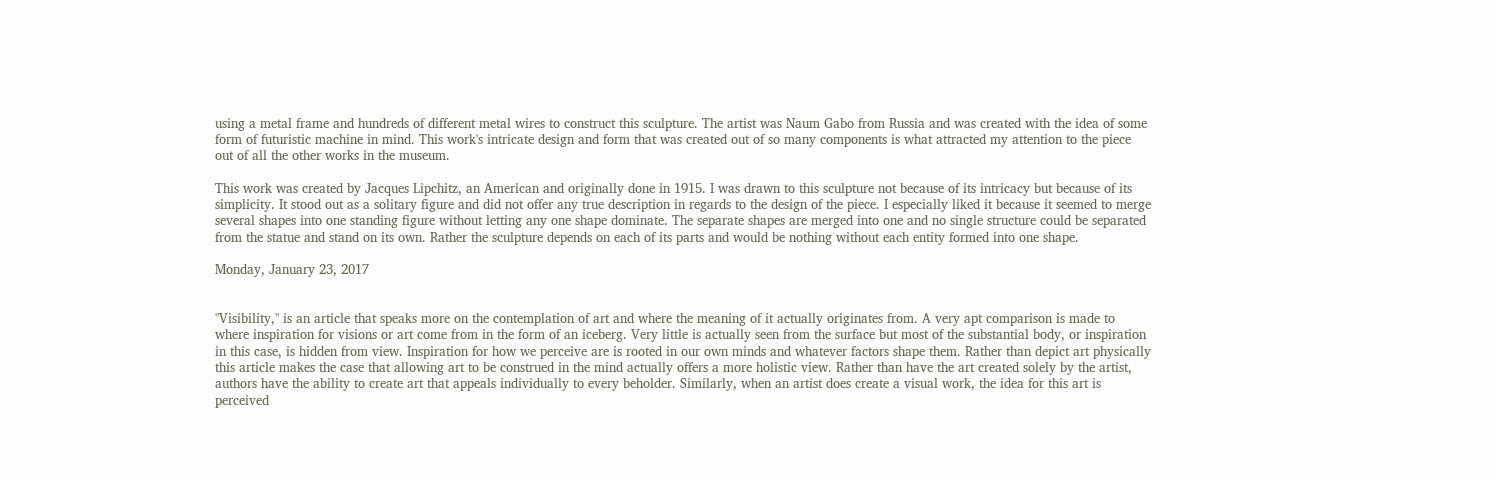using a metal frame and hundreds of different metal wires to construct this sculpture. The artist was Naum Gabo from Russia and was created with the idea of some form of futuristic machine in mind. This work's intricate design and form that was created out of so many components is what attracted my attention to the piece out of all the other works in the museum.

This work was created by Jacques Lipchitz, an American and originally done in 1915. I was drawn to this sculpture not because of its intricacy but because of its simplicity. It stood out as a solitary figure and did not offer any true description in regards to the design of the piece. I especially liked it because it seemed to merge several shapes into one standing figure without letting any one shape dominate. The separate shapes are merged into one and no single structure could be separated from the statue and stand on its own. Rather the sculpture depends on each of its parts and would be nothing without each entity formed into one shape.

Monday, January 23, 2017


"Visibility," is an article that speaks more on the contemplation of art and where the meaning of it actually originates from. A very apt comparison is made to where inspiration for visions or art come from in the form of an iceberg. Very little is actually seen from the surface but most of the substantial body, or inspiration in this case, is hidden from view. Inspiration for how we perceive are is rooted in our own minds and whatever factors shape them. Rather than depict art physically this article makes the case that allowing art to be construed in the mind actually offers a more holistic view. Rather than have the art created solely by the artist, authors have the ability to create art that appeals individually to every beholder. Similarly, when an artist does create a visual work, the idea for this art is perceived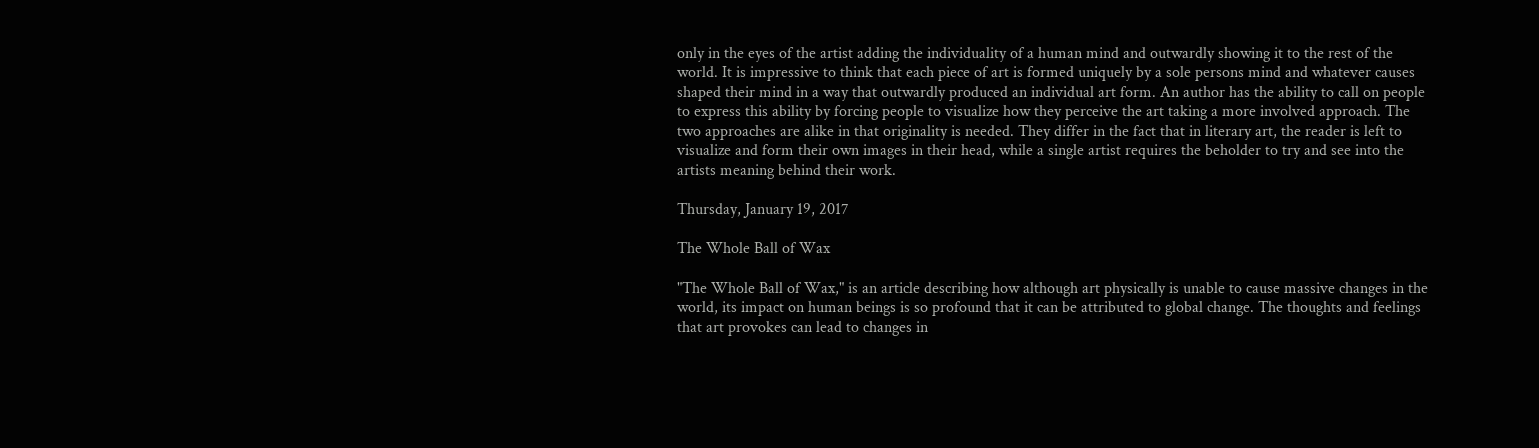only in the eyes of the artist adding the individuality of a human mind and outwardly showing it to the rest of the world. It is impressive to think that each piece of art is formed uniquely by a sole persons mind and whatever causes shaped their mind in a way that outwardly produced an individual art form. An author has the ability to call on people to express this ability by forcing people to visualize how they perceive the art taking a more involved approach. The two approaches are alike in that originality is needed. They differ in the fact that in literary art, the reader is left to visualize and form their own images in their head, while a single artist requires the beholder to try and see into the artists meaning behind their work.

Thursday, January 19, 2017

The Whole Ball of Wax

"The Whole Ball of Wax," is an article describing how although art physically is unable to cause massive changes in the world, its impact on human beings is so profound that it can be attributed to global change. The thoughts and feelings that art provokes can lead to changes in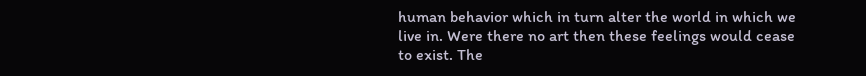human behavior which in turn alter the world in which we live in. Were there no art then these feelings would cease to exist. The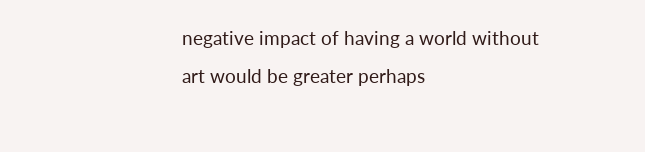negative impact of having a world without art would be greater perhaps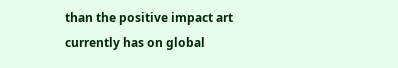than the positive impact art currently has on global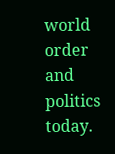world order and politics today.